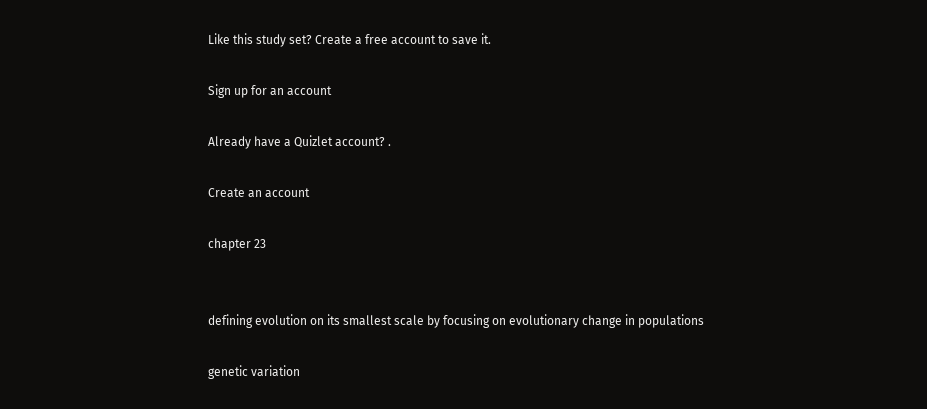Like this study set? Create a free account to save it.

Sign up for an account

Already have a Quizlet account? .

Create an account

chapter 23


defining evolution on its smallest scale by focusing on evolutionary change in populations

genetic variation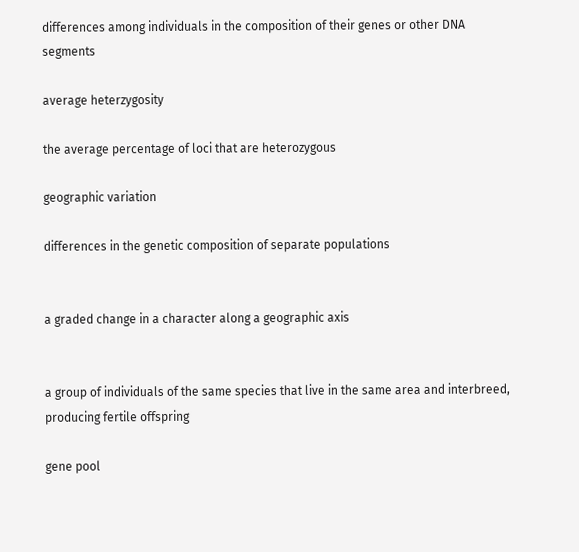differences among individuals in the composition of their genes or other DNA segments

average heterzygosity

the average percentage of loci that are heterozygous

geographic variation

differences in the genetic composition of separate populations


a graded change in a character along a geographic axis


a group of individuals of the same species that live in the same area and interbreed, producing fertile offspring

gene pool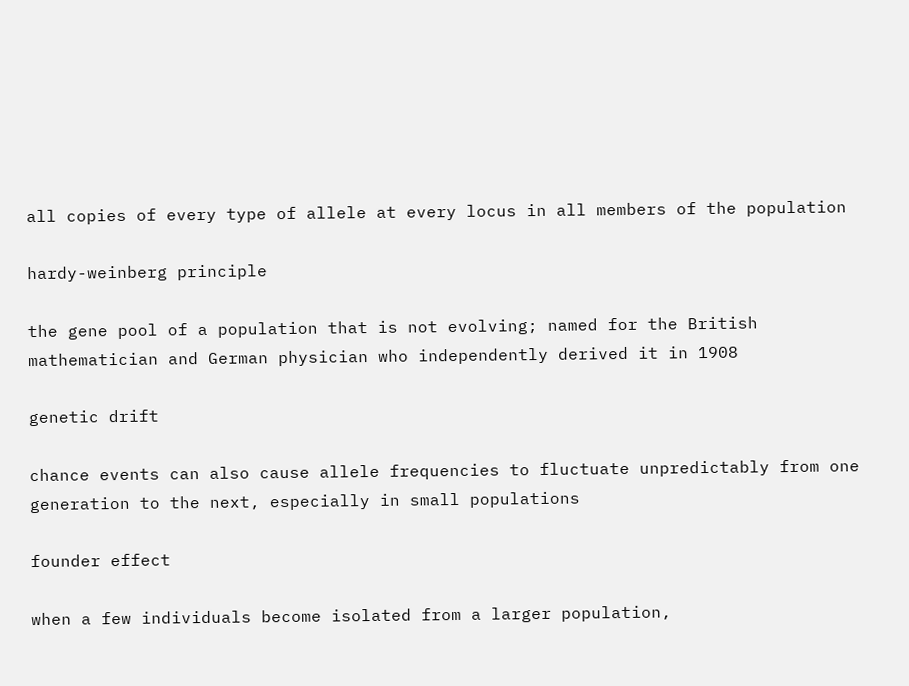all copies of every type of allele at every locus in all members of the population

hardy-weinberg principle

the gene pool of a population that is not evolving; named for the British mathematician and German physician who independently derived it in 1908

genetic drift

chance events can also cause allele frequencies to fluctuate unpredictably from one generation to the next, especially in small populations

founder effect

when a few individuals become isolated from a larger population,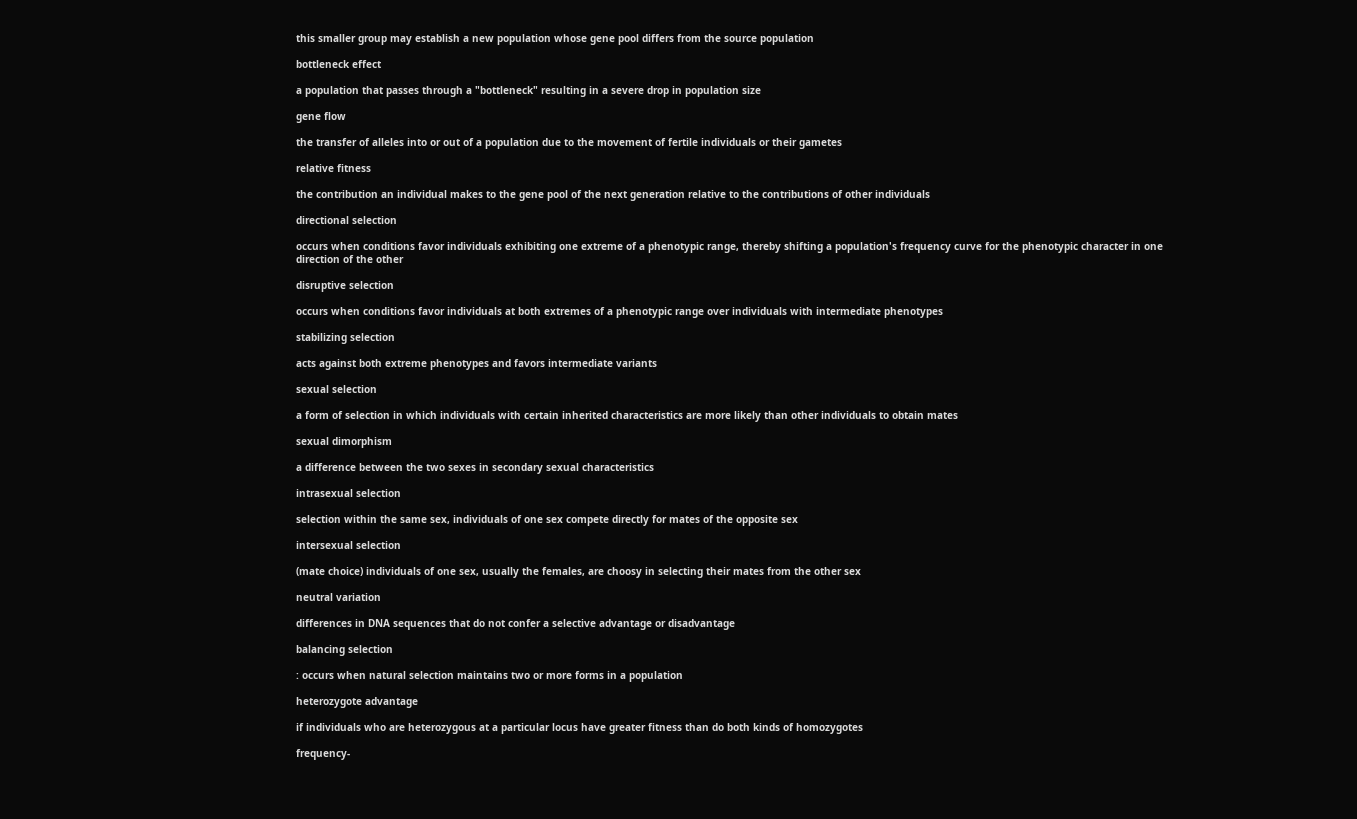this smaller group may establish a new population whose gene pool differs from the source population

bottleneck effect

a population that passes through a "bottleneck" resulting in a severe drop in population size

gene flow

the transfer of alleles into or out of a population due to the movement of fertile individuals or their gametes

relative fitness

the contribution an individual makes to the gene pool of the next generation relative to the contributions of other individuals

directional selection

occurs when conditions favor individuals exhibiting one extreme of a phenotypic range, thereby shifting a population's frequency curve for the phenotypic character in one direction of the other

disruptive selection

occurs when conditions favor individuals at both extremes of a phenotypic range over individuals with intermediate phenotypes

stabilizing selection

acts against both extreme phenotypes and favors intermediate variants

sexual selection

a form of selection in which individuals with certain inherited characteristics are more likely than other individuals to obtain mates

sexual dimorphism

a difference between the two sexes in secondary sexual characteristics

intrasexual selection

selection within the same sex, individuals of one sex compete directly for mates of the opposite sex

intersexual selection

(mate choice) individuals of one sex, usually the females, are choosy in selecting their mates from the other sex

neutral variation

differences in DNA sequences that do not confer a selective advantage or disadvantage

balancing selection

: occurs when natural selection maintains two or more forms in a population

heterozygote advantage

if individuals who are heterozygous at a particular locus have greater fitness than do both kinds of homozygotes

frequency-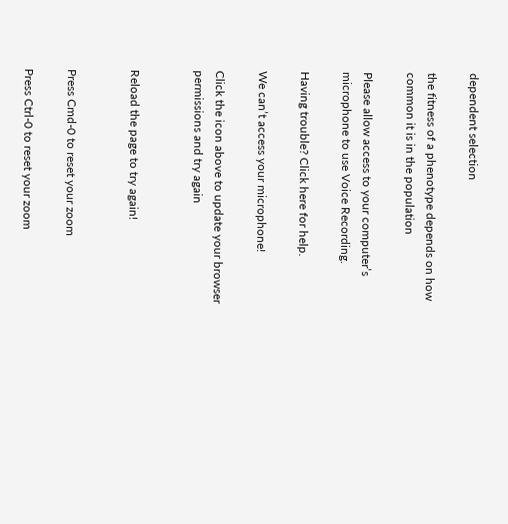dependent selection

the fitness of a phenotype depends on how common it is in the population

Please allow access to your computer’s microphone to use Voice Recording.

Having trouble? Click here for help.

We can’t access your microphone!

Click the icon above to update your browser permissions and try again


Reload the page to try again!


Press Cmd-0 to reset your zoom

Press Ctrl-0 to reset your zoom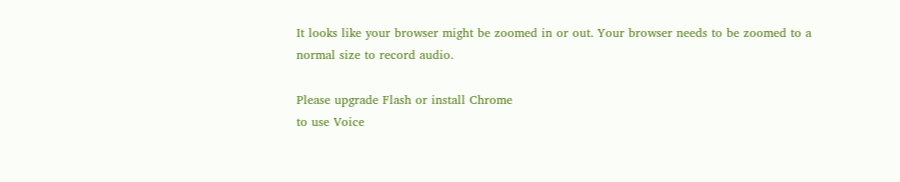It looks like your browser might be zoomed in or out. Your browser needs to be zoomed to a normal size to record audio.

Please upgrade Flash or install Chrome
to use Voice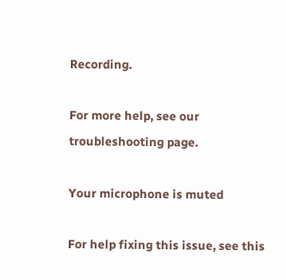Recording.

For more help, see our troubleshooting page.

Your microphone is muted

For help fixing this issue, see this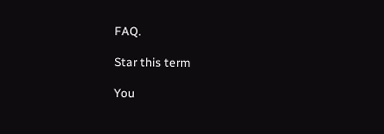FAQ.

Star this term

You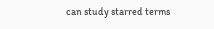can study starred terms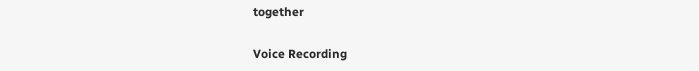together

Voice Recording